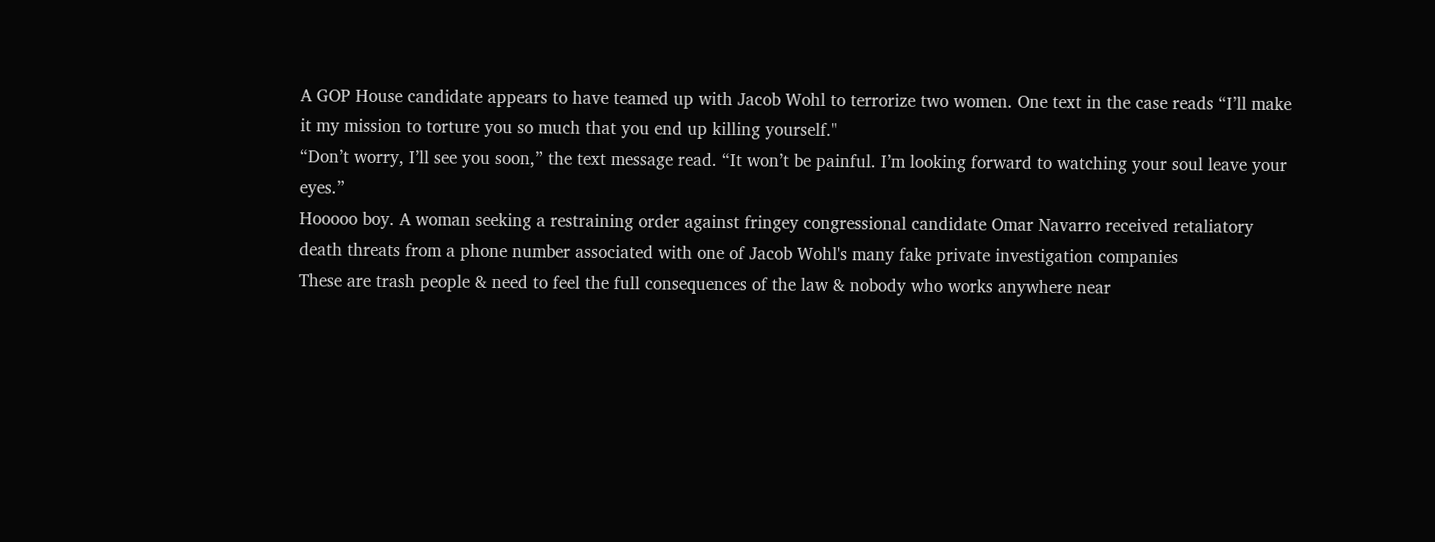A GOP House candidate appears to have teamed up with Jacob Wohl to terrorize two women. One text in the case reads “I’ll make it my mission to torture you so much that you end up killing yourself."
“Don’t worry, I’ll see you soon,” the text message read. “It won’t be painful. I’m looking forward to watching your soul leave your eyes.”
Hooooo boy. A woman seeking a restraining order against fringey congressional candidate Omar Navarro received retaliatory death threats from a phone number associated with one of Jacob Wohl's many fake private investigation companies
These are trash people & need to feel the full consequences of the law & nobody who works anywhere near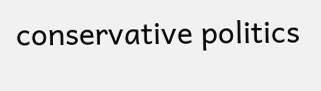conservative politics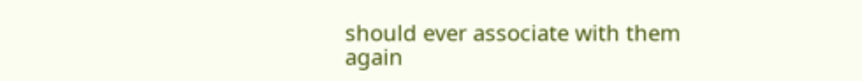should ever associate with them again